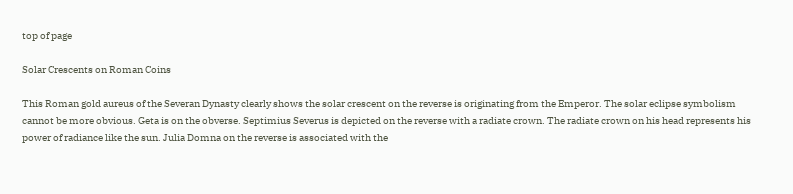top of page

Solar Crescents on Roman Coins

This Roman gold aureus of the Severan Dynasty clearly shows the solar crescent on the reverse is originating from the Emperor. The solar eclipse symbolism cannot be more obvious. Geta is on the obverse. Septimius Severus is depicted on the reverse with a radiate crown. The radiate crown on his head represents his power of radiance like the sun. Julia Domna on the reverse is associated with the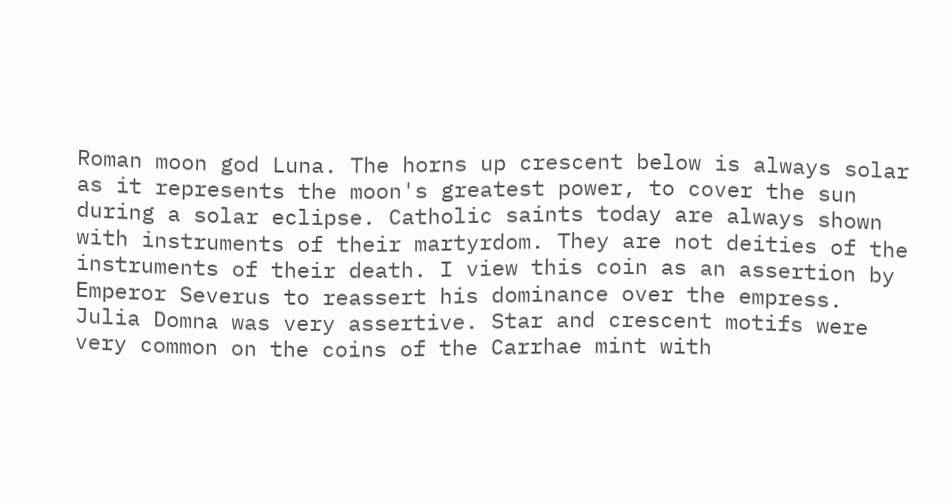Roman moon god Luna. The horns up crescent below is always solar as it represents the moon's greatest power, to cover the sun during a solar eclipse. Catholic saints today are always shown with instruments of their martyrdom. They are not deities of the instruments of their death. I view this coin as an assertion by Emperor Severus to reassert his dominance over the empress. Julia Domna was very assertive. Star and crescent motifs were very common on the coins of the Carrhae mint with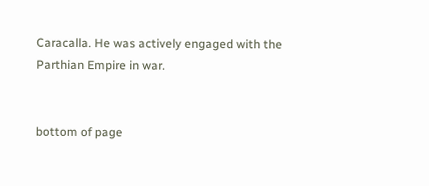Caracalla. He was actively engaged with the Parthian Empire in war.


bottom of page